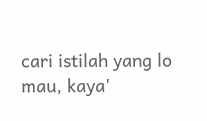cari istilah yang lo mau, kaya'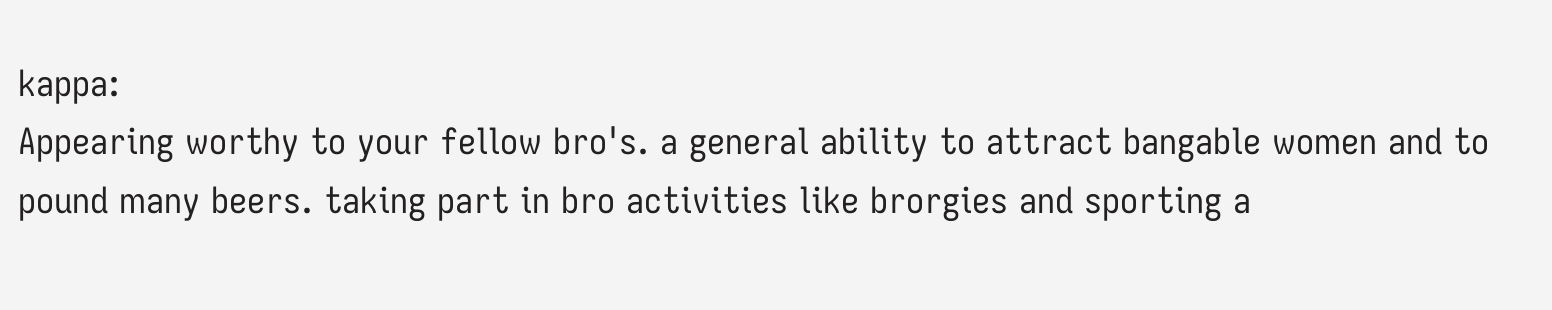kappa:
Appearing worthy to your fellow bro's. a general ability to attract bangable women and to pound many beers. taking part in bro activities like brorgies and sporting a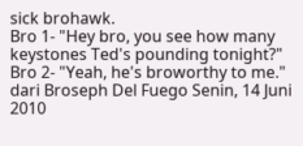sick brohawk.
Bro 1- "Hey bro, you see how many keystones Ted's pounding tonight?"
Bro 2- "Yeah, he's broworthy to me."
dari Broseph Del Fuego Senin, 14 Juni 2010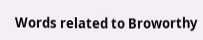Words related to Broworthy